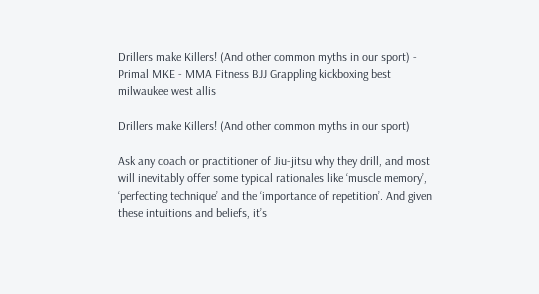Drillers make Killers! (And other common myths in our sport) - Primal MKE - MMA Fitness BJJ Grappling kickboxing best milwaukee west allis

Drillers make Killers! (And other common myths in our sport)

Ask any coach or practitioner of Jiu-jitsu why they drill, and most will inevitably offer some typical rationales like ‘muscle memory’, ‘perfecting technique’ and the ‘importance of repetition’. And given these intuitions and beliefs, it’s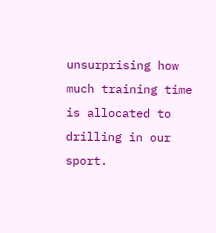unsurprising how much training time is allocated to drilling in our sport.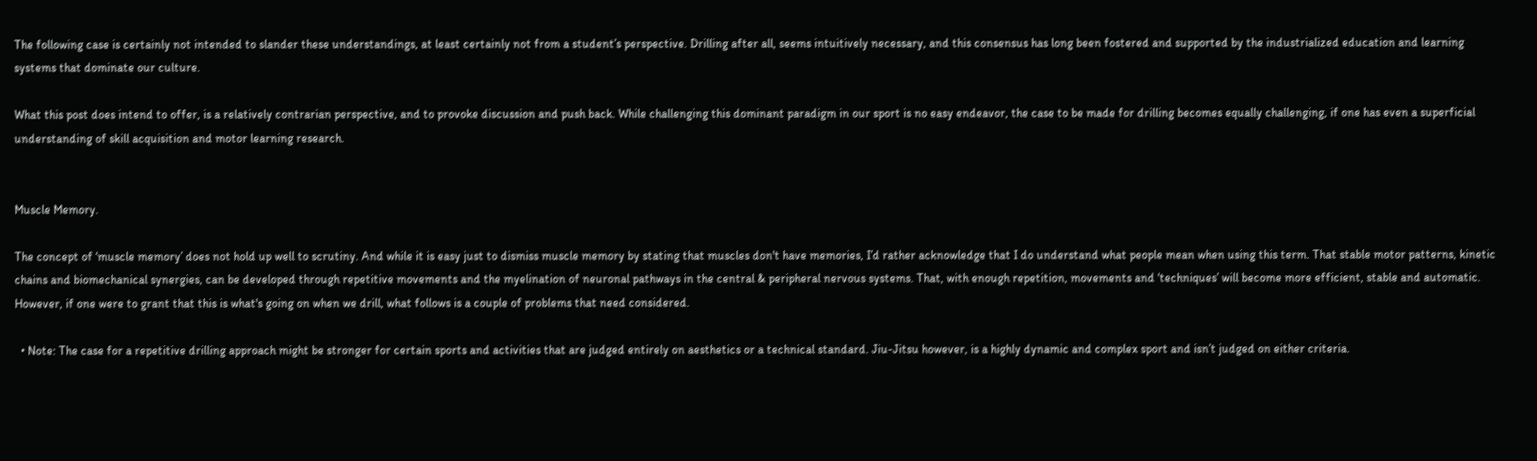The following case is certainly not intended to slander these understandings, at least certainly not from a student’s perspective. Drilling after all, seems intuitively necessary, and this consensus has long been fostered and supported by the industrialized education and learning systems that dominate our culture.

What this post does intend to offer, is a relatively contrarian perspective, and to provoke discussion and push back. While challenging this dominant paradigm in our sport is no easy endeavor, the case to be made for drilling becomes equally challenging, if one has even a superficial understanding of skill acquisition and motor learning research.


Muscle Memory.

The concept of ‘muscle memory’ does not hold up well to scrutiny. And while it is easy just to dismiss muscle memory by stating that muscles don't have memories, I’d rather acknowledge that I do understand what people mean when using this term. That stable motor patterns, kinetic chains and biomechanical synergies, can be developed through repetitive movements and the myelination of neuronal pathways in the central & peripheral nervous systems. That, with enough repetition, movements and ‘techniques’ will become more efficient, stable and automatic. However, if one were to grant that this is what's going on when we drill, what follows is a couple of problems that need considered.

  • Note: The case for a repetitive drilling approach might be stronger for certain sports and activities that are judged entirely on aesthetics or a technical standard. Jiu-Jitsu however, is a highly dynamic and complex sport and isn’t judged on either criteria.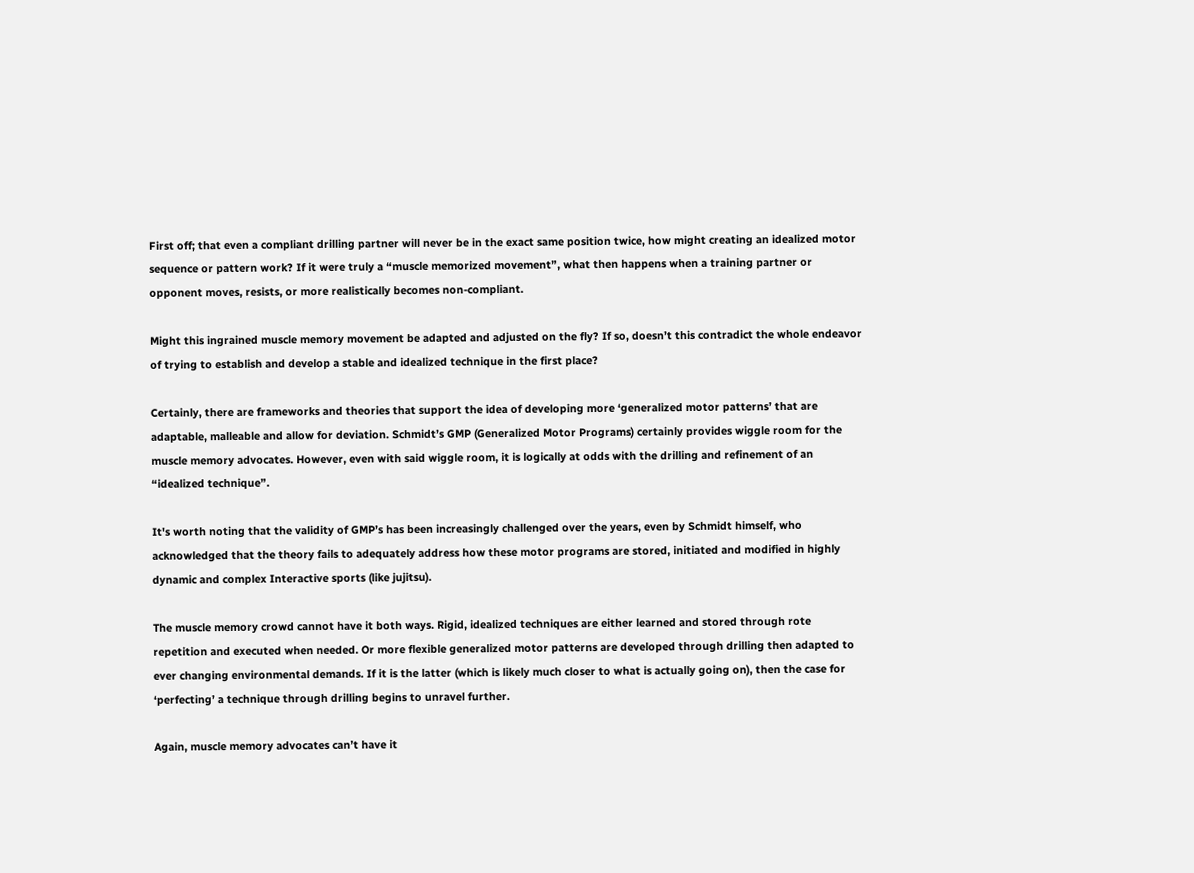First off; that even a compliant drilling partner will never be in the exact same position twice, how might creating an idealized motor sequence or pattern work? If it were truly a “muscle memorized movement”, what then happens when a training partner or opponent moves, resists, or more realistically becomes non-compliant.

Might this ingrained muscle memory movement be adapted and adjusted on the fly? If so, doesn’t this contradict the whole endeavor of trying to establish and develop a stable and idealized technique in the first place?

Certainly, there are frameworks and theories that support the idea of developing more ‘generalized motor patterns’ that are adaptable, malleable and allow for deviation. Schmidt’s GMP (Generalized Motor Programs) certainly provides wiggle room for the muscle memory advocates. However, even with said wiggle room, it is logically at odds with the drilling and refinement of an “idealized technique”.

It's worth noting that the validity of GMP’s has been increasingly challenged over the years, even by Schmidt himself, who acknowledged that the theory fails to adequately address how these motor programs are stored, initiated and modified in highly dynamic and complex Interactive sports (like jujitsu).

The muscle memory crowd cannot have it both ways. Rigid, idealized techniques are either learned and stored through rote repetition and executed when needed. Or more flexible generalized motor patterns are developed through drilling then adapted to ever changing environmental demands. If it is the latter (which is likely much closer to what is actually going on), then the case for ‘perfecting’ a technique through drilling begins to unravel further.

Again, muscle memory advocates can’t have it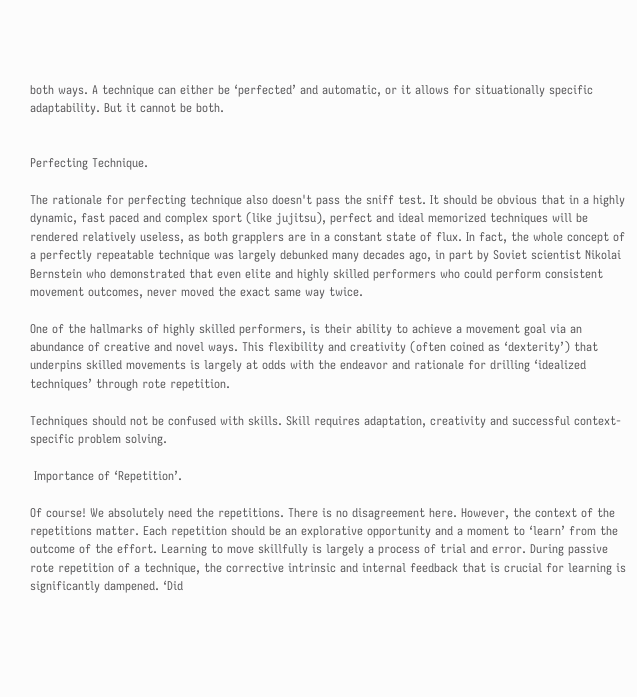both ways. A technique can either be ‘perfected’ and automatic, or it allows for situationally specific adaptability. But it cannot be both.


Perfecting Technique.

The rationale for perfecting technique also doesn't pass the sniff test. It should be obvious that in a highly dynamic, fast paced and complex sport (like jujitsu), perfect and ideal memorized techniques will be rendered relatively useless, as both grapplers are in a constant state of flux. In fact, the whole concept of a perfectly repeatable technique was largely debunked many decades ago, in part by Soviet scientist Nikolai Bernstein who demonstrated that even elite and highly skilled performers who could perform consistent movement outcomes, never moved the exact same way twice.

One of the hallmarks of highly skilled performers, is their ability to achieve a movement goal via an abundance of creative and novel ways. This flexibility and creativity (often coined as ‘dexterity’) that underpins skilled movements is largely at odds with the endeavor and rationale for drilling ‘idealized techniques’ through rote repetition.

Techniques should not be confused with skills. Skill requires adaptation, creativity and successful context-specific problem solving.

 Importance of ‘Repetition’.

Of course! We absolutely need the repetitions. There is no disagreement here. However, the context of the repetitions matter. Each repetition should be an explorative opportunity and a moment to ‘learn’ from the outcome of the effort. Learning to move skillfully is largely a process of trial and error. During passive rote repetition of a technique, the corrective intrinsic and internal feedback that is crucial for learning is significantly dampened. ‘Did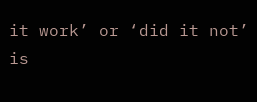it work’ or ‘did it not’ is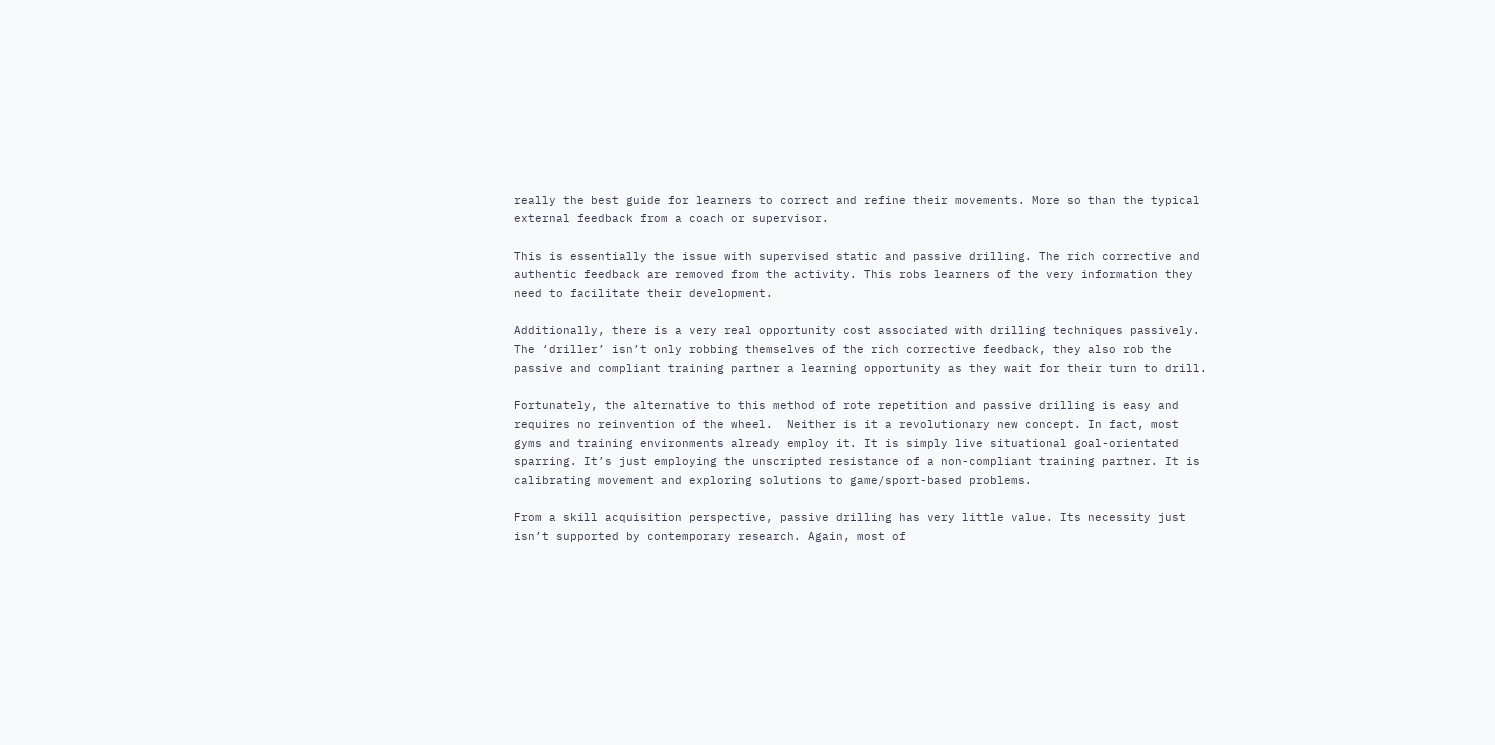really the best guide for learners to correct and refine their movements. More so than the typical external feedback from a coach or supervisor.

This is essentially the issue with supervised static and passive drilling. The rich corrective and authentic feedback are removed from the activity. This robs learners of the very information they need to facilitate their development.

Additionally, there is a very real opportunity cost associated with drilling techniques passively. The ‘driller’ isn’t only robbing themselves of the rich corrective feedback, they also rob the passive and compliant training partner a learning opportunity as they wait for their turn to drill.

Fortunately, the alternative to this method of rote repetition and passive drilling is easy and requires no reinvention of the wheel.  Neither is it a revolutionary new concept. In fact, most gyms and training environments already employ it. It is simply live situational goal-orientated sparring. It’s just employing the unscripted resistance of a non-compliant training partner. It is calibrating movement and exploring solutions to game/sport-based problems.

From a skill acquisition perspective, passive drilling has very little value. Its necessity just isn’t supported by contemporary research. Again, most of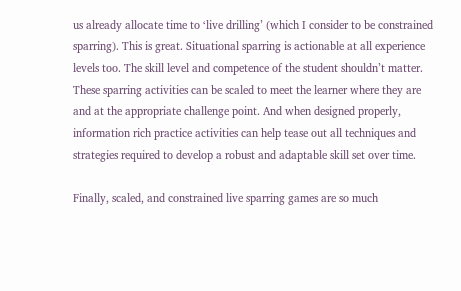us already allocate time to ‘live drilling’ (which I consider to be constrained sparring). This is great. Situational sparring is actionable at all experience levels too. The skill level and competence of the student shouldn’t matter. These sparring activities can be scaled to meet the learner where they are and at the appropriate challenge point. And when designed properly, information rich practice activities can help tease out all techniques and strategies required to develop a robust and adaptable skill set over time.

Finally, scaled, and constrained live sparring games are so much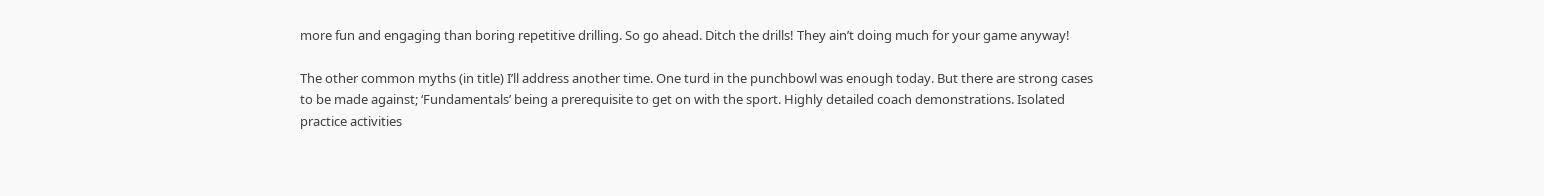more fun and engaging than boring repetitive drilling. So go ahead. Ditch the drills! They ain’t doing much for your game anyway!

The other common myths (in title) I’ll address another time. One turd in the punchbowl was enough today. But there are strong cases to be made against; ‘Fundamentals’ being a prerequisite to get on with the sport. Highly detailed coach demonstrations. Isolated practice activities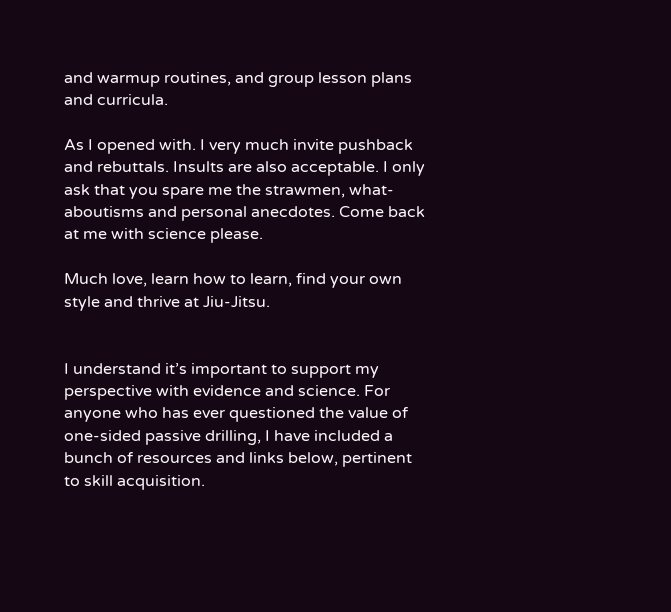and warmup routines, and group lesson plans and curricula.

As I opened with. I very much invite pushback and rebuttals. Insults are also acceptable. I only ask that you spare me the strawmen, what-aboutisms and personal anecdotes. Come back at me with science please.

Much love, learn how to learn, find your own style and thrive at Jiu-Jitsu.


I understand it’s important to support my perspective with evidence and science. For anyone who has ever questioned the value of one-sided passive drilling, I have included a bunch of resources and links below, pertinent to skill acquisition.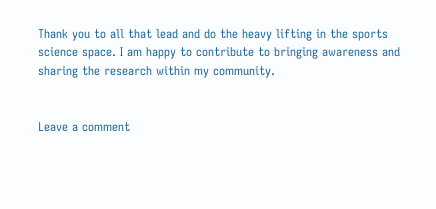Thank you to all that lead and do the heavy lifting in the sports science space. I am happy to contribute to bringing awareness and sharing the research within my community.


Leave a comment